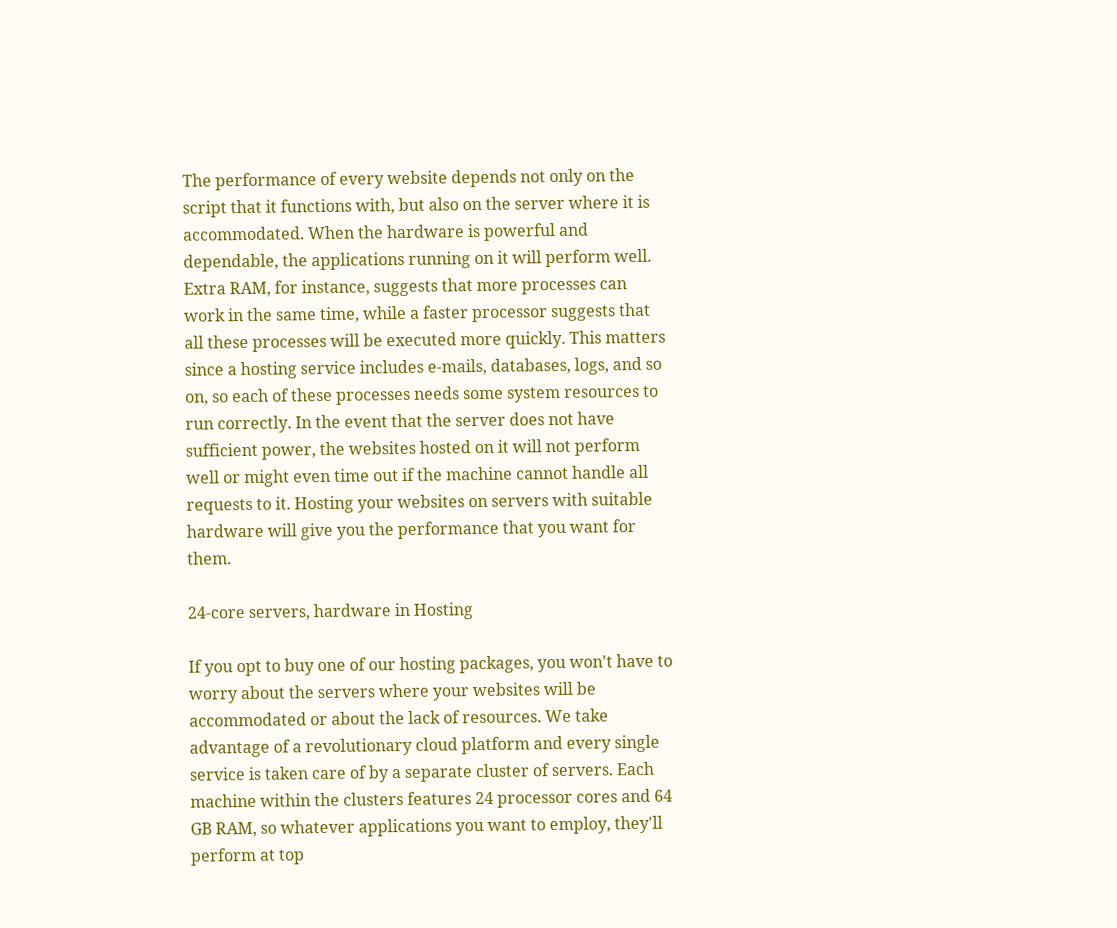The performance of every website depends not only on the script that it functions with, but also on the server where it is accommodated. When the hardware is powerful and dependable, the applications running on it will perform well. Extra RAM, for instance, suggests that more processes can work in the same time, while a faster processor suggests that all these processes will be executed more quickly. This matters since a hosting service includes e-mails, databases, logs, and so on, so each of these processes needs some system resources to run correctly. In the event that the server does not have sufficient power, the websites hosted on it will not perform well or might even time out if the machine cannot handle all requests to it. Hosting your websites on servers with suitable hardware will give you the performance that you want for them.

24-core servers, hardware in Hosting

If you opt to buy one of our hosting packages, you won't have to worry about the servers where your websites will be accommodated or about the lack of resources. We take advantage of a revolutionary cloud platform and every single service is taken care of by a separate cluster of servers. Each machine within the clusters features 24 processor cores and 64 GB RAM, so whatever applications you want to employ, they'll perform at top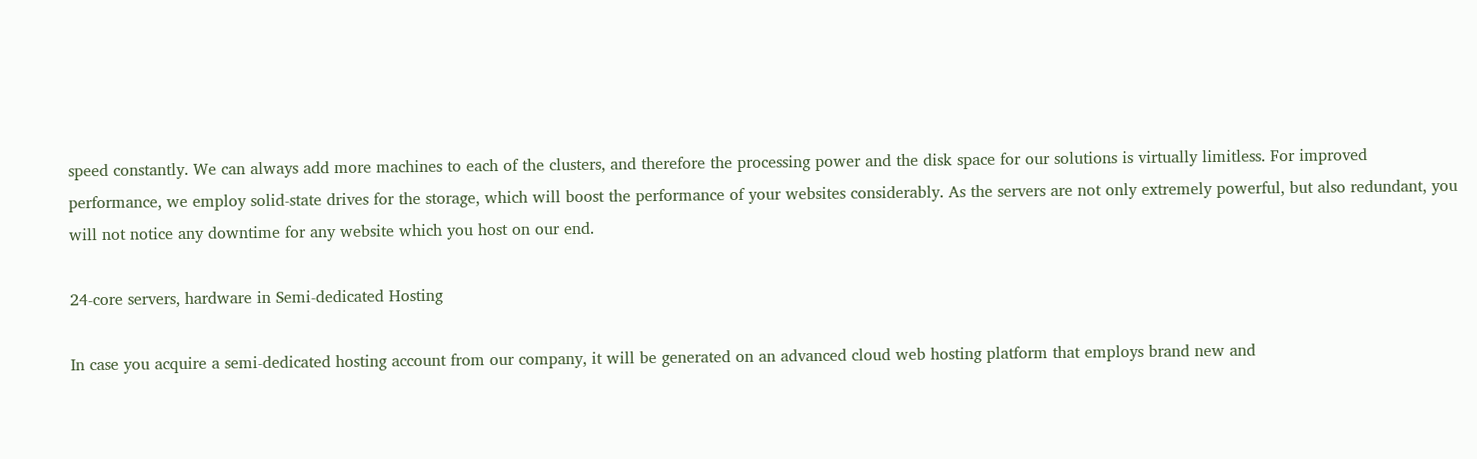speed constantly. We can always add more machines to each of the clusters, and therefore the processing power and the disk space for our solutions is virtually limitless. For improved performance, we employ solid-state drives for the storage, which will boost the performance of your websites considerably. As the servers are not only extremely powerful, but also redundant, you will not notice any downtime for any website which you host on our end.

24-core servers, hardware in Semi-dedicated Hosting

In case you acquire a semi-dedicated hosting account from our company, it will be generated on an advanced cloud web hosting platform that employs brand new and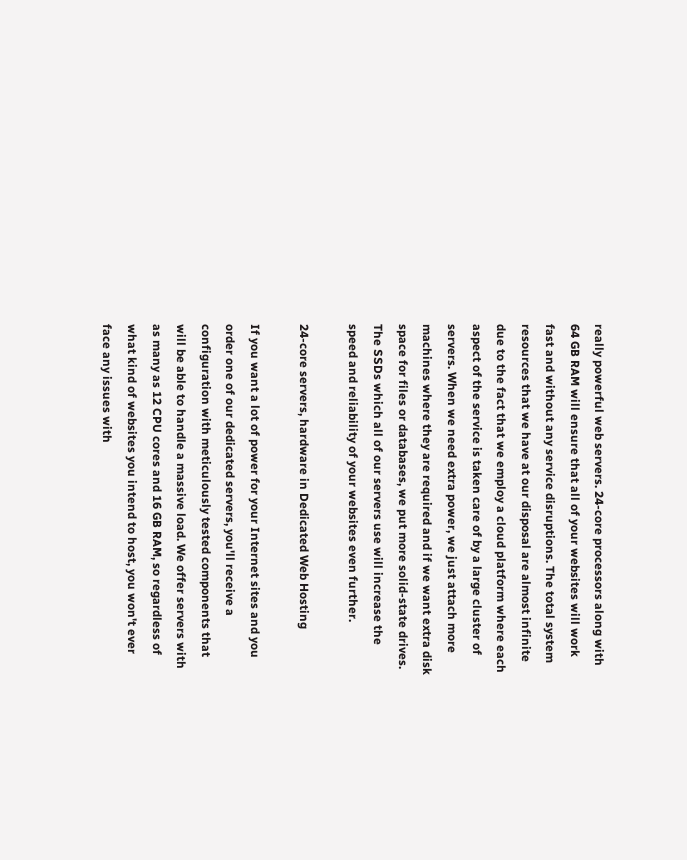really powerful web servers. 24-core processors along with 64 GB RAM will ensure that all of your websites will work fast and without any service disruptions. The total system resources that we have at our disposal are almost infinite due to the fact that we employ a cloud platform where each aspect of the service is taken care of by a large cluster of servers. When we need extra power, we just attach more machines where they are required and if we want extra disk space for files or databases, we put more solid-state drives. The SSDs which all of our servers use will increase the speed and reliability of your websites even further.

24-core servers, hardware in Dedicated Web Hosting

If you want a lot of power for your Internet sites and you order one of our dedicated servers, you'll receive a configuration with meticulously tested components that will be able to handle a massive load. We offer servers with as many as 12 CPU cores and 16 GB RAM, so regardless of what kind of websites you intend to host, you won't ever face any issues with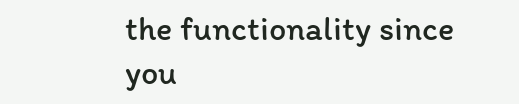the functionality since you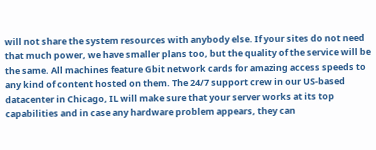will not share the system resources with anybody else. If your sites do not need that much power, we have smaller plans too, but the quality of the service will be the same. All machines feature Gbit network cards for amazing access speeds to any kind of content hosted on them. The 24/7 support crew in our US-based datacenter in Chicago, IL will make sure that your server works at its top capabilities and in case any hardware problem appears, they can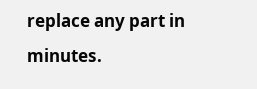replace any part in minutes.